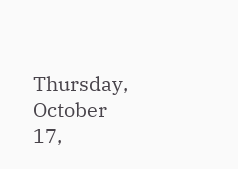Thursday, October 17,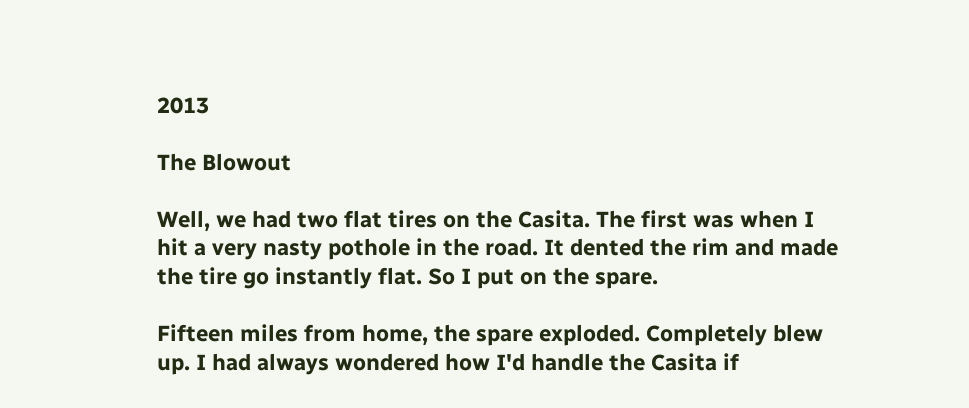2013

The Blowout

Well, we had two flat tires on the Casita. The first was when I hit a very nasty pothole in the road. It dented the rim and made the tire go instantly flat. So I put on the spare.

Fifteen miles from home, the spare exploded. Completely blew up. I had always wondered how I'd handle the Casita if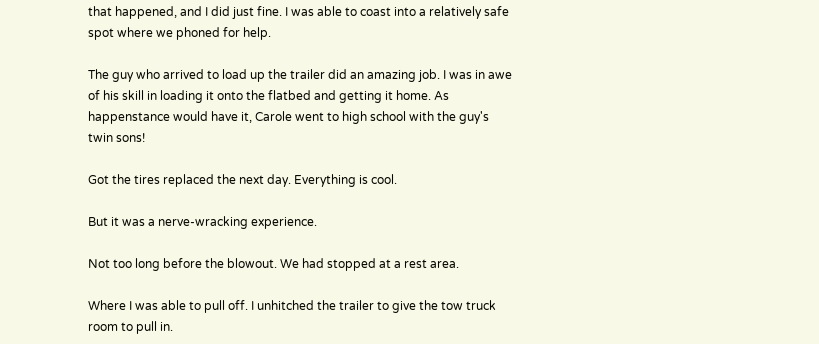that happened, and I did just fine. I was able to coast into a relatively safe spot where we phoned for help.

The guy who arrived to load up the trailer did an amazing job. I was in awe of his skill in loading it onto the flatbed and getting it home. As happenstance would have it, Carole went to high school with the guy's twin sons!

Got the tires replaced the next day. Everything is cool.

But it was a nerve-wracking experience.

Not too long before the blowout. We had stopped at a rest area.

Where I was able to pull off. I unhitched the trailer to give the tow truck room to pull in.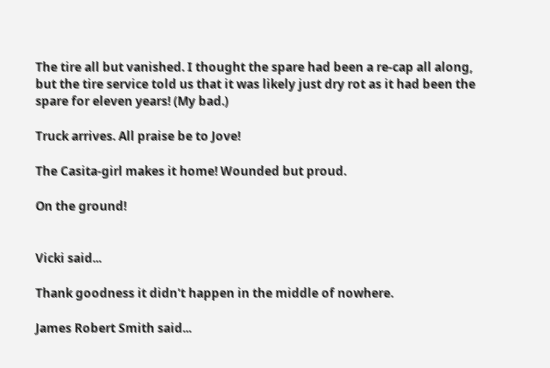The tire all but vanished. I thought the spare had been a re-cap all along, but the tire service told us that it was likely just dry rot as it had been the spare for eleven years! (My bad.)

Truck arrives. All praise be to Jove!

The Casita-girl makes it home! Wounded but proud.

On the ground!


Vicki said...

Thank goodness it didn't happen in the middle of nowhere.

James Robert Smith said...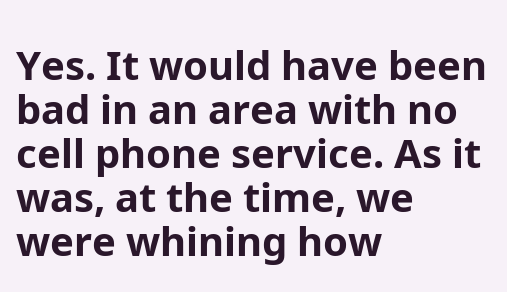Yes. It would have been bad in an area with no cell phone service. As it was, at the time, we were whining how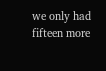we only had fifteen more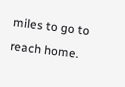miles to go to reach home.